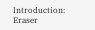Introduction: Eraser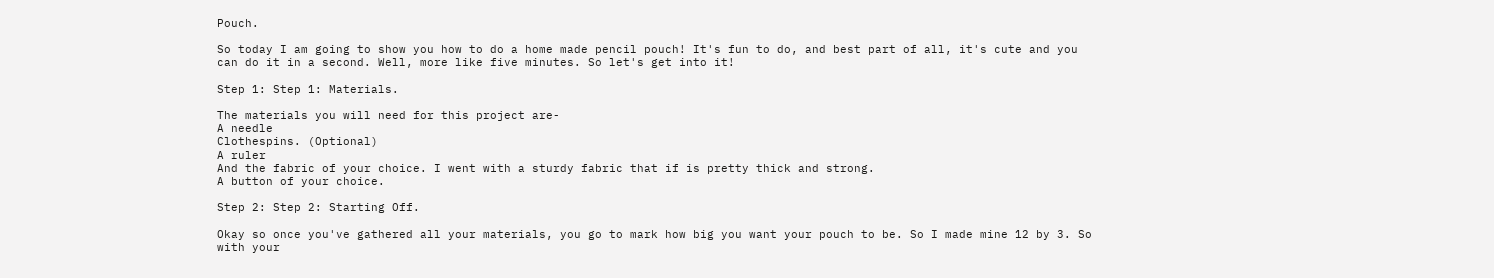Pouch.

So today I am going to show you how to do a home made pencil pouch! It's fun to do, and best part of all, it's cute and you can do it in a second. Well, more like five minutes. So let's get into it!

Step 1: Step 1: Materials.

The materials you will need for this project are-
A needle
Clothespins. (Optional)
A ruler
And the fabric of your choice. I went with a sturdy fabric that if is pretty thick and strong.
A button of your choice.

Step 2: Step 2: Starting Off.

Okay so once you've gathered all your materials, you go to mark how big you want your pouch to be. So I made mine 12 by 3. So with your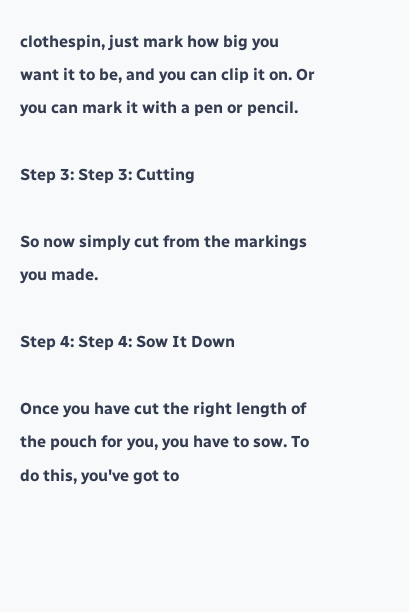clothespin, just mark how big you want it to be, and you can clip it on. Or you can mark it with a pen or pencil.

Step 3: Step 3: Cutting

So now simply cut from the markings you made.

Step 4: Step 4: Sow It Down

Once you have cut the right length of the pouch for you, you have to sow. To do this, you've got to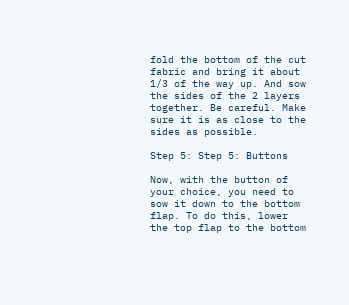fold the bottom of the cut fabric and bring it about 1/3 of the way up. And sow the sides of the 2 layers together. Be careful. Make sure it is as close to the sides as possible.

Step 5: Step 5: Buttons

Now, with the button of your choice, you need to sow it down to the bottom flap. To do this, lower the top flap to the bottom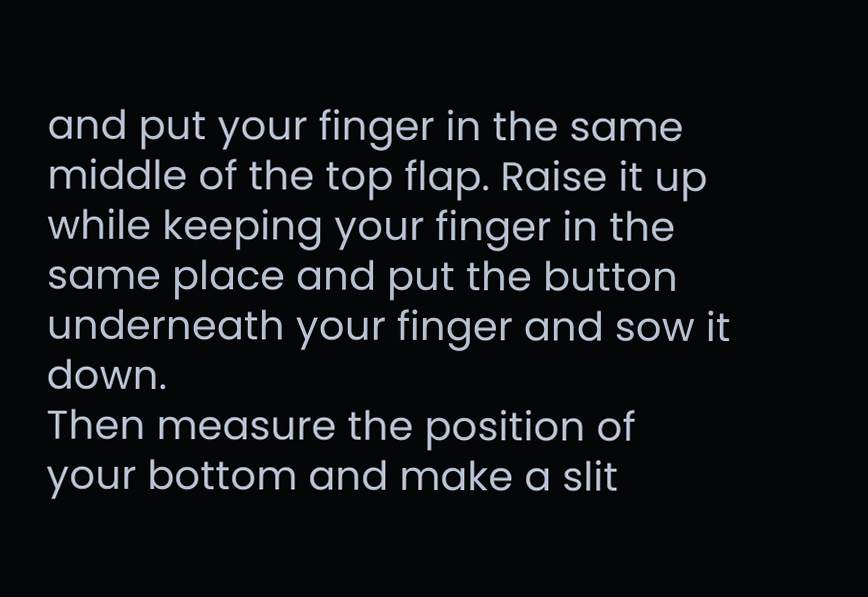and put your finger in the same middle of the top flap. Raise it up while keeping your finger in the same place and put the button underneath your finger and sow it down.
Then measure the position of your bottom and make a slit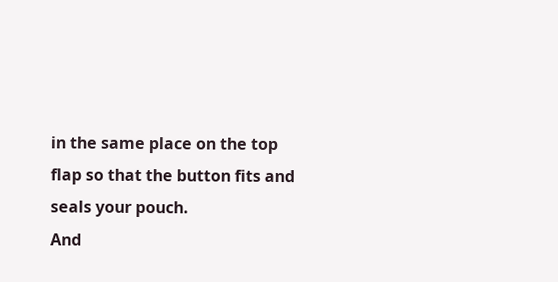in the same place on the top flap so that the button fits and seals your pouch.
And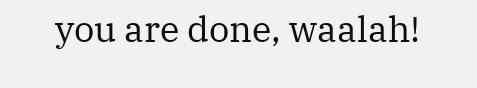you are done, waalah!